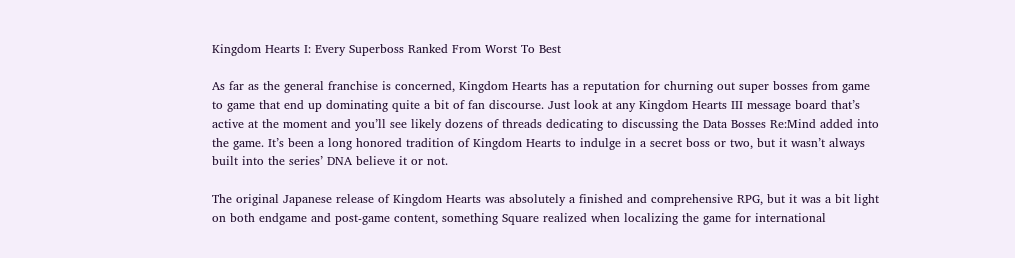Kingdom Hearts I: Every Superboss Ranked From Worst To Best

As far as the general franchise is concerned, Kingdom Hearts has a reputation for churning out super bosses from game to game that end up dominating quite a bit of fan discourse. Just look at any Kingdom Hearts III message board that’s active at the moment and you’ll see likely dozens of threads dedicating to discussing the Data Bosses Re:Mind added into the game. It’s been a long honored tradition of Kingdom Hearts to indulge in a secret boss or two, but it wasn’t always built into the series’ DNA believe it or not.

The original Japanese release of Kingdom Hearts was absolutely a finished and comprehensive RPG, but it was a bit light on both endgame and post-game content, something Square realized when localizing the game for international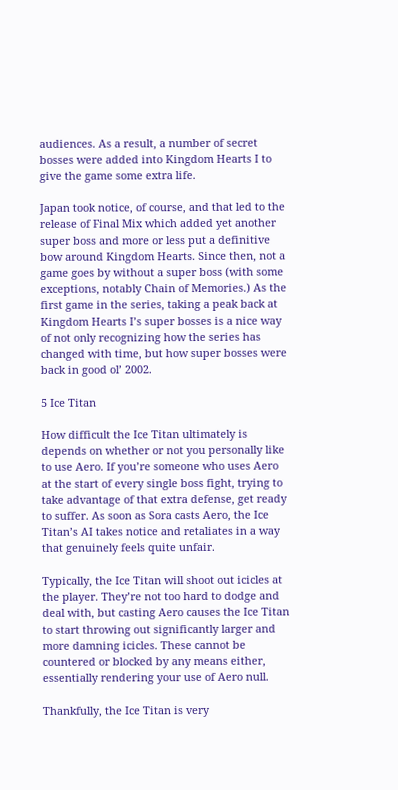audiences. As a result, a number of secret bosses were added into Kingdom Hearts I to give the game some extra life.

Japan took notice, of course, and that led to the release of Final Mix which added yet another super boss and more or less put a definitive bow around Kingdom Hearts. Since then, not a game goes by without a super boss (with some exceptions, notably Chain of Memories.) As the first game in the series, taking a peak back at Kingdom Hearts I’s super bosses is a nice way of not only recognizing how the series has changed with time, but how super bosses were back in good ol’ 2002.

5 Ice Titan

How difficult the Ice Titan ultimately is depends on whether or not you personally like to use Aero. If you’re someone who uses Aero at the start of every single boss fight, trying to take advantage of that extra defense, get ready to suffer. As soon as Sora casts Aero, the Ice Titan’s AI takes notice and retaliates in a way that genuinely feels quite unfair.

Typically, the Ice Titan will shoot out icicles at the player. They’re not too hard to dodge and deal with, but casting Aero causes the Ice Titan to start throwing out significantly larger and more damning icicles. These cannot be countered or blocked by any means either, essentially rendering your use of Aero null.

Thankfully, the Ice Titan is very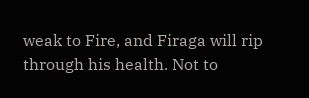weak to Fire, and Firaga will rip through his health. Not to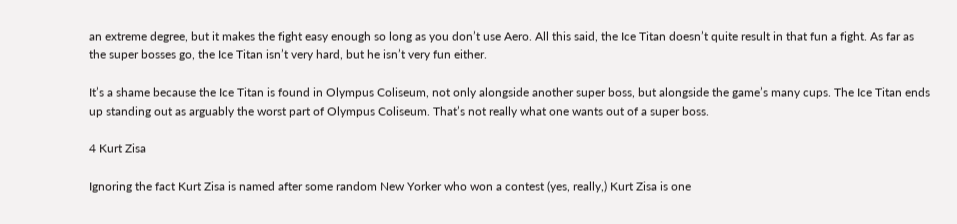an extreme degree, but it makes the fight easy enough so long as you don’t use Aero. All this said, the Ice Titan doesn’t quite result in that fun a fight. As far as the super bosses go, the Ice Titan isn’t very hard, but he isn’t very fun either.

It’s a shame because the Ice Titan is found in Olympus Coliseum, not only alongside another super boss, but alongside the game’s many cups. The Ice Titan ends up standing out as arguably the worst part of Olympus Coliseum. That’s not really what one wants out of a super boss.

4 Kurt Zisa

Ignoring the fact Kurt Zisa is named after some random New Yorker who won a contest (yes, really,) Kurt Zisa is one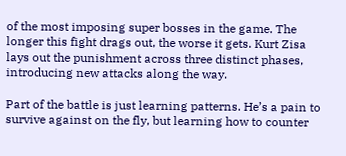of the most imposing super bosses in the game. The longer this fight drags out, the worse it gets. Kurt Zisa lays out the punishment across three distinct phases, introducing new attacks along the way.

Part of the battle is just learning patterns. He’s a pain to survive against on the fly, but learning how to counter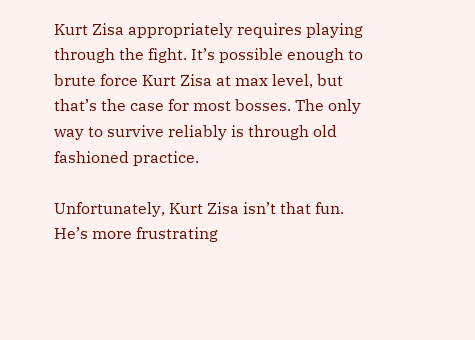Kurt Zisa appropriately requires playing through the fight. It’s possible enough to brute force Kurt Zisa at max level, but that’s the case for most bosses. The only way to survive reliably is through old fashioned practice.

Unfortunately, Kurt Zisa isn’t that fun. He’s more frustrating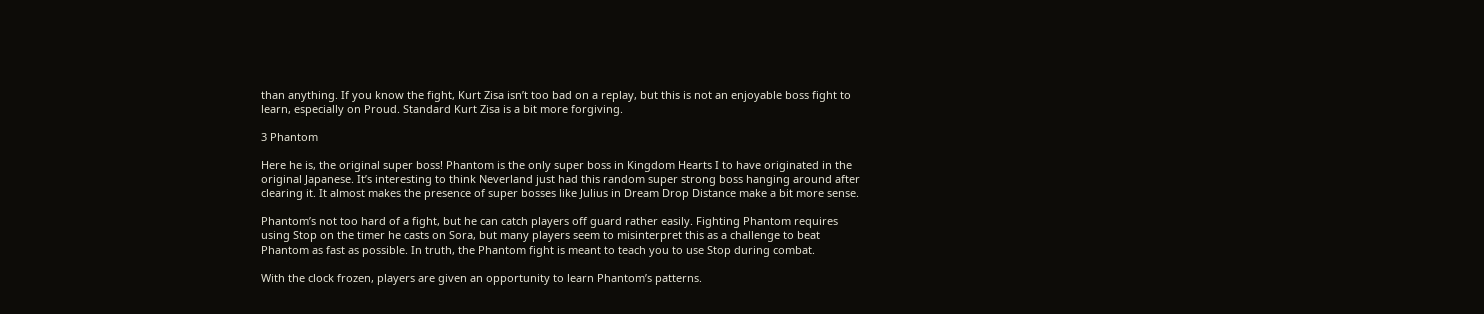than anything. If you know the fight, Kurt Zisa isn’t too bad on a replay, but this is not an enjoyable boss fight to learn, especially on Proud. Standard Kurt Zisa is a bit more forgiving.

3 Phantom

Here he is, the original super boss! Phantom is the only super boss in Kingdom Hearts I to have originated in the original Japanese. It’s interesting to think Neverland just had this random super strong boss hanging around after clearing it. It almost makes the presence of super bosses like Julius in Dream Drop Distance make a bit more sense.

Phantom’s not too hard of a fight, but he can catch players off guard rather easily. Fighting Phantom requires using Stop on the timer he casts on Sora, but many players seem to misinterpret this as a challenge to beat Phantom as fast as possible. In truth, the Phantom fight is meant to teach you to use Stop during combat.

With the clock frozen, players are given an opportunity to learn Phantom’s patterns.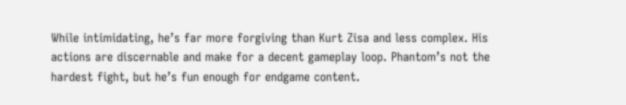While intimidating, he’s far more forgiving than Kurt Zisa and less complex. His actions are discernable and make for a decent gameplay loop. Phantom’s not the hardest fight, but he’s fun enough for endgame content.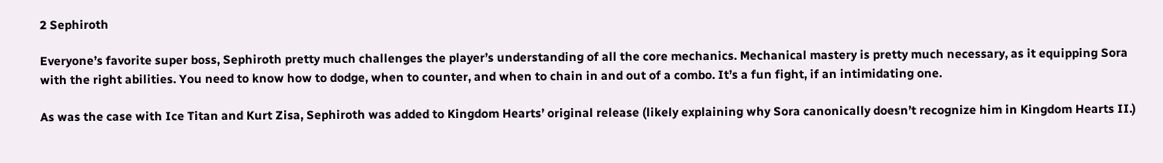2 Sephiroth

Everyone’s favorite super boss, Sephiroth pretty much challenges the player’s understanding of all the core mechanics. Mechanical mastery is pretty much necessary, as it equipping Sora with the right abilities. You need to know how to dodge, when to counter, and when to chain in and out of a combo. It’s a fun fight, if an intimidating one.

As was the case with Ice Titan and Kurt Zisa, Sephiroth was added to Kingdom Hearts’ original release (likely explaining why Sora canonically doesn’t recognize him in Kingdom Hearts II.)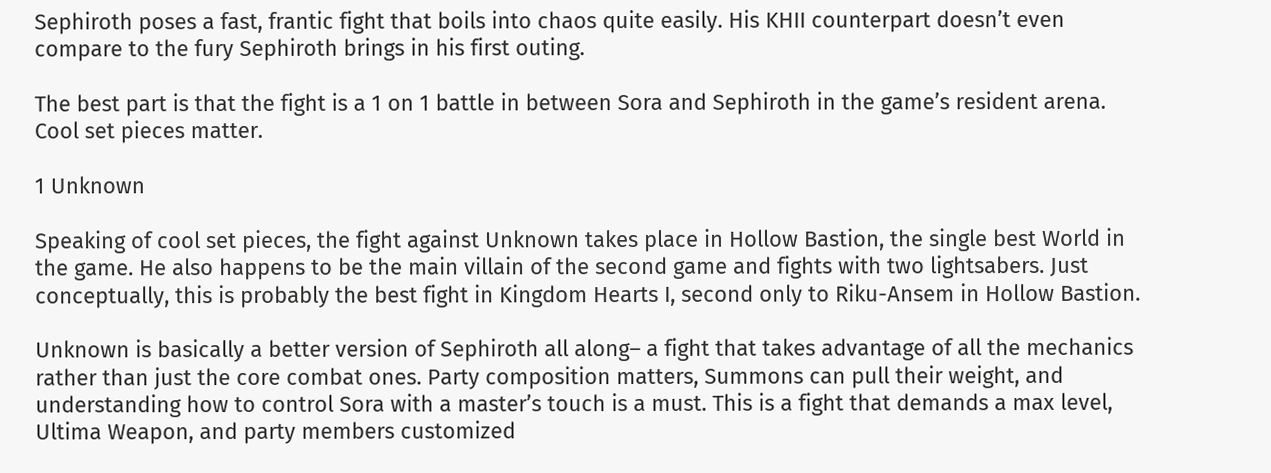Sephiroth poses a fast, frantic fight that boils into chaos quite easily. His KHII counterpart doesn’t even compare to the fury Sephiroth brings in his first outing.

The best part is that the fight is a 1 on 1 battle in between Sora and Sephiroth in the game’s resident arena. Cool set pieces matter.

1 Unknown

Speaking of cool set pieces, the fight against Unknown takes place in Hollow Bastion, the single best World in the game. He also happens to be the main villain of the second game and fights with two lightsabers. Just conceptually, this is probably the best fight in Kingdom Hearts I, second only to Riku-Ansem in Hollow Bastion.

Unknown is basically a better version of Sephiroth all along– a fight that takes advantage of all the mechanics rather than just the core combat ones. Party composition matters, Summons can pull their weight, and understanding how to control Sora with a master’s touch is a must. This is a fight that demands a max level, Ultima Weapon, and party members customized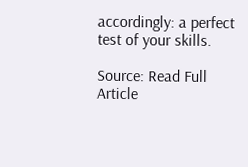accordingly: a perfect test of your skills.

Source: Read Full Article